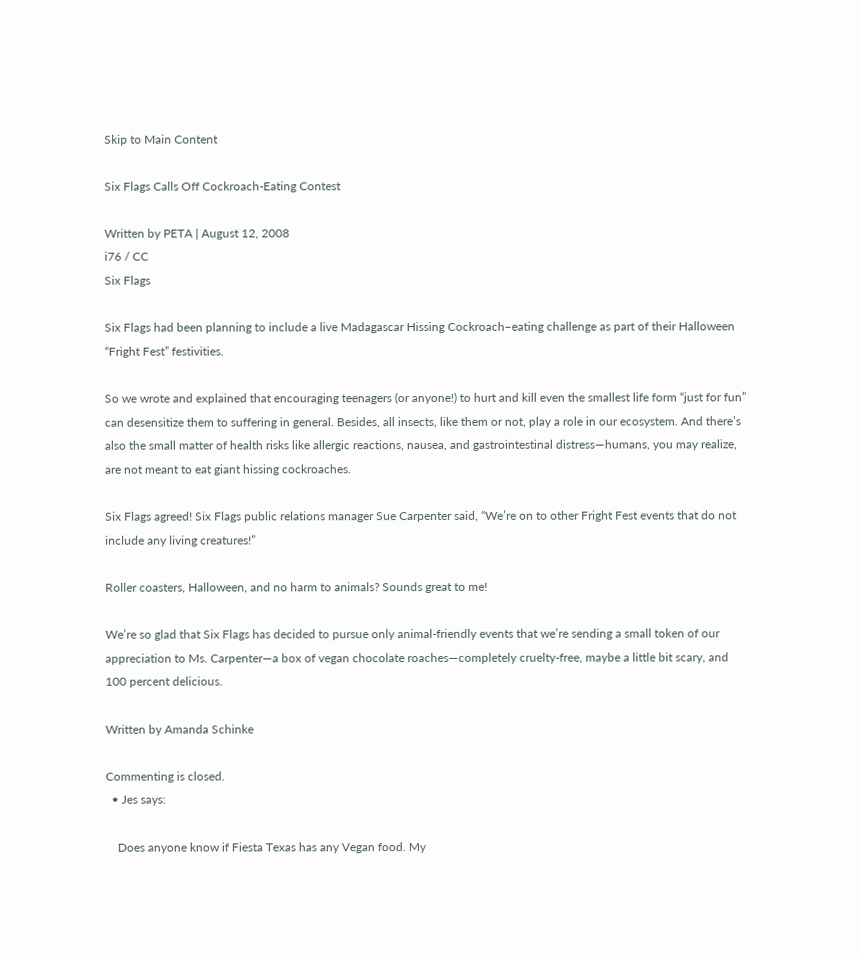Skip to Main Content

Six Flags Calls Off Cockroach-Eating Contest

Written by PETA | August 12, 2008
i76 / CC
Six Flags

Six Flags had been planning to include a live Madagascar Hissing Cockroach–eating challenge as part of their Halloween “Fright Fest” festivities.

So we wrote and explained that encouraging teenagers (or anyone!) to hurt and kill even the smallest life form “just for fun” can desensitize them to suffering in general. Besides, all insects, like them or not, play a role in our ecosystem. And there’s also the small matter of health risks like allergic reactions, nausea, and gastrointestinal distress—humans, you may realize, are not meant to eat giant hissing cockroaches.

Six Flags agreed! Six Flags public relations manager Sue Carpenter said, “We’re on to other Fright Fest events that do not include any living creatures!”

Roller coasters, Halloween, and no harm to animals? Sounds great to me!

We’re so glad that Six Flags has decided to pursue only animal-friendly events that we’re sending a small token of our appreciation to Ms. Carpenter—a box of vegan chocolate roaches—completely cruelty-free, maybe a little bit scary, and 100 percent delicious.

Written by Amanda Schinke

Commenting is closed.
  • Jes says:

    Does anyone know if Fiesta Texas has any Vegan food. My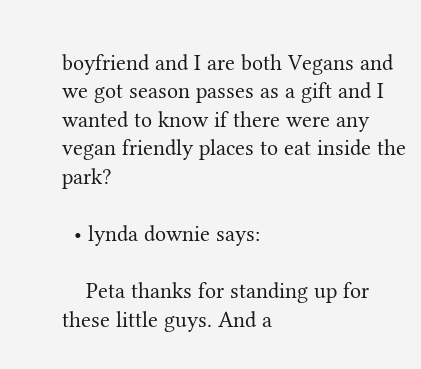boyfriend and I are both Vegans and we got season passes as a gift and I wanted to know if there were any vegan friendly places to eat inside the park?

  • lynda downie says:

    Peta thanks for standing up for these little guys. And a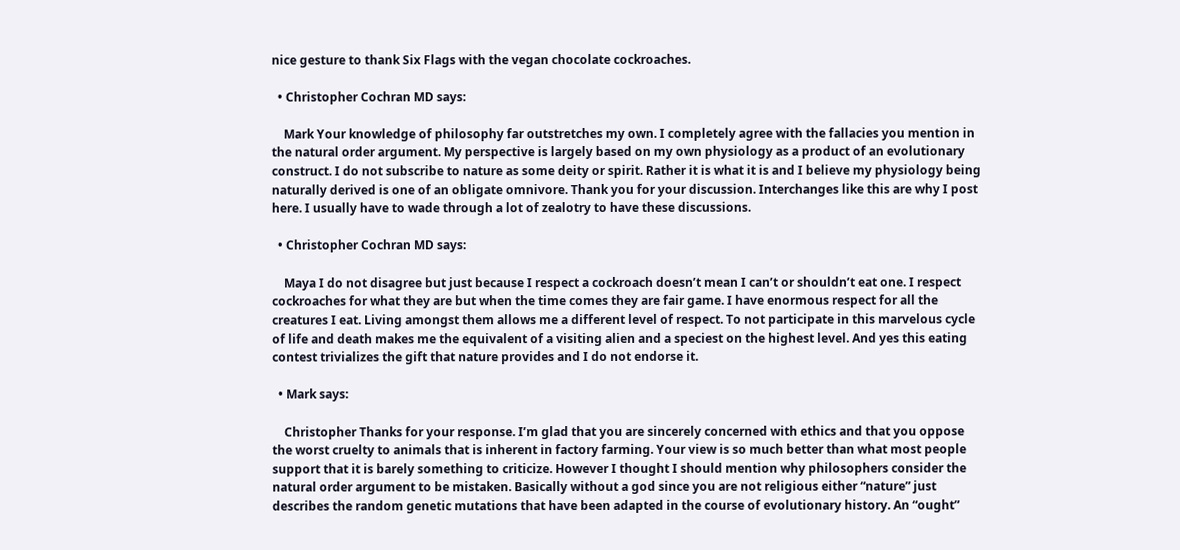nice gesture to thank Six Flags with the vegan chocolate cockroaches.

  • Christopher Cochran MD says:

    Mark Your knowledge of philosophy far outstretches my own. I completely agree with the fallacies you mention in the natural order argument. My perspective is largely based on my own physiology as a product of an evolutionary construct. I do not subscribe to nature as some deity or spirit. Rather it is what it is and I believe my physiology being naturally derived is one of an obligate omnivore. Thank you for your discussion. Interchanges like this are why I post here. I usually have to wade through a lot of zealotry to have these discussions.

  • Christopher Cochran MD says:

    Maya I do not disagree but just because I respect a cockroach doesn’t mean I can’t or shouldn’t eat one. I respect cockroaches for what they are but when the time comes they are fair game. I have enormous respect for all the creatures I eat. Living amongst them allows me a different level of respect. To not participate in this marvelous cycle of life and death makes me the equivalent of a visiting alien and a speciest on the highest level. And yes this eating contest trivializes the gift that nature provides and I do not endorse it.

  • Mark says:

    Christopher Thanks for your response. I’m glad that you are sincerely concerned with ethics and that you oppose the worst cruelty to animals that is inherent in factory farming. Your view is so much better than what most people support that it is barely something to criticize. However I thought I should mention why philosophers consider the natural order argument to be mistaken. Basically without a god since you are not religious either “nature” just describes the random genetic mutations that have been adapted in the course of evolutionary history. An “ought”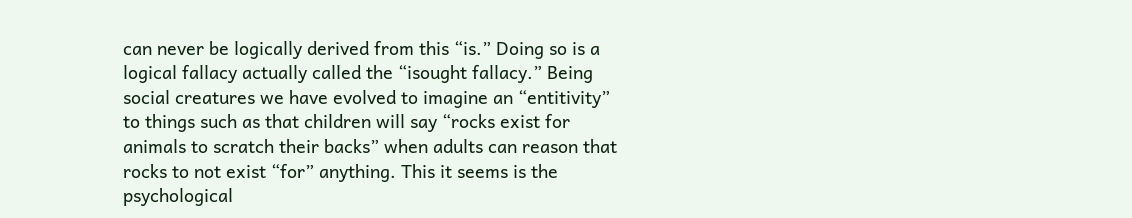can never be logically derived from this “is.” Doing so is a logical fallacy actually called the “isought fallacy.” Being social creatures we have evolved to imagine an “entitivity” to things such as that children will say “rocks exist for animals to scratch their backs” when adults can reason that rocks to not exist “for” anything. This it seems is the psychological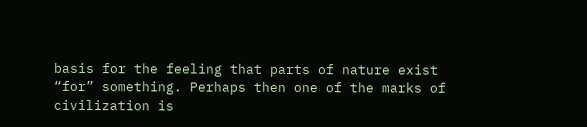basis for the feeling that parts of nature exist “for” something. Perhaps then one of the marks of civilization is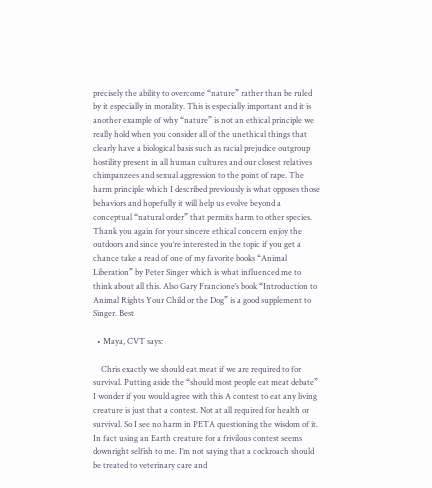precisely the ability to overcome “nature” rather than be ruled by it especially in morality. This is especially important and it is another example of why “nature” is not an ethical principle we really hold when you consider all of the unethical things that clearly have a biological basis such as racial prejudice outgroup hostility present in all human cultures and our closest relatives chimpanzees and sexual aggression to the point of rape. The harm principle which I described previously is what opposes those behaviors and hopefully it will help us evolve beyond a conceptual “natural order” that permits harm to other species. Thank you again for your sincere ethical concern enjoy the outdoors and since you’re interested in the topic if you get a chance take a read of one of my favorite books “Animal Liberation” by Peter Singer which is what influenced me to think about all this. Also Gary Francione’s book “Introduction to Animal Rights Your Child or the Dog” is a good supplement to Singer. Best

  • Maya, CVT says:

    Chris exactly we should eat meat if we are required to for survival. Putting aside the “should most people eat meat debate” I wonder if you would agree with this A contest to eat any living creature is just that a contest. Not at all required for health or survival. So I see no harm in PETA questioning the wisdom of it. In fact using an Earth creature for a frivilous contest seems downright selfish to me. I’m not saying that a cockroach should be treated to veterinary care and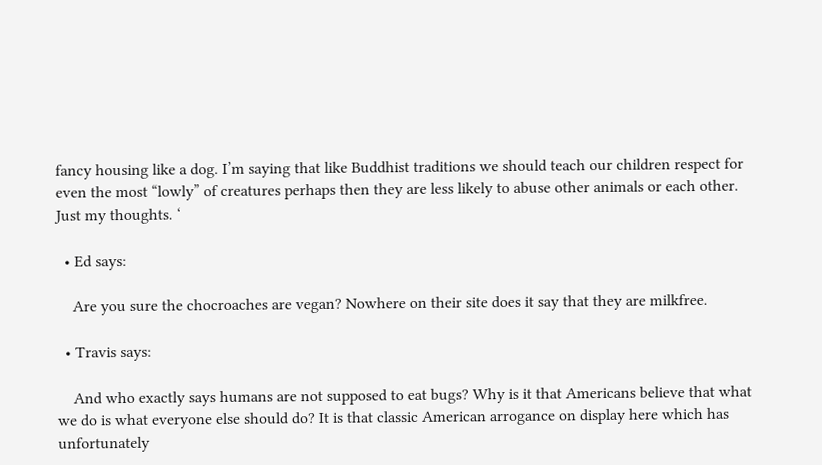fancy housing like a dog. I’m saying that like Buddhist traditions we should teach our children respect for even the most “lowly” of creatures perhaps then they are less likely to abuse other animals or each other. Just my thoughts. ‘

  • Ed says:

    Are you sure the chocroaches are vegan? Nowhere on their site does it say that they are milkfree.

  • Travis says:

    And who exactly says humans are not supposed to eat bugs? Why is it that Americans believe that what we do is what everyone else should do? It is that classic American arrogance on display here which has unfortunately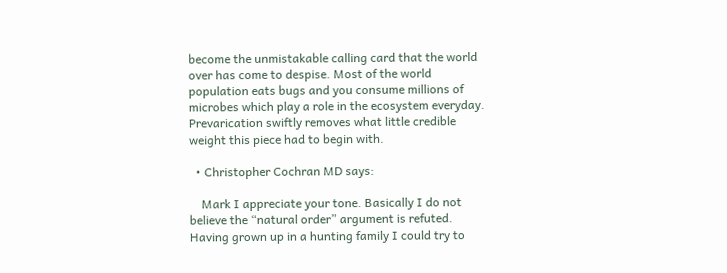become the unmistakable calling card that the world over has come to despise. Most of the world population eats bugs and you consume millions of microbes which play a role in the ecosystem everyday. Prevarication swiftly removes what little credible weight this piece had to begin with.

  • Christopher Cochran MD says:

    Mark I appreciate your tone. Basically I do not believe the “natural order” argument is refuted. Having grown up in a hunting family I could try to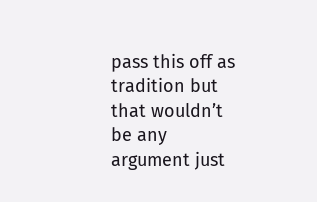pass this off as tradition but that wouldn’t be any argument just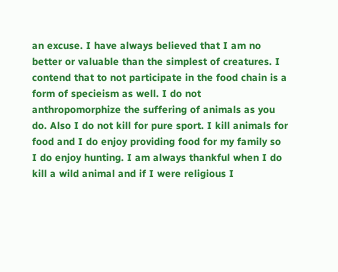an excuse. I have always believed that I am no better or valuable than the simplest of creatures. I contend that to not participate in the food chain is a form of specieism as well. I do not anthropomorphize the suffering of animals as you do. Also I do not kill for pure sport. I kill animals for food and I do enjoy providing food for my family so I do enjoy hunting. I am always thankful when I do kill a wild animal and if I were religious I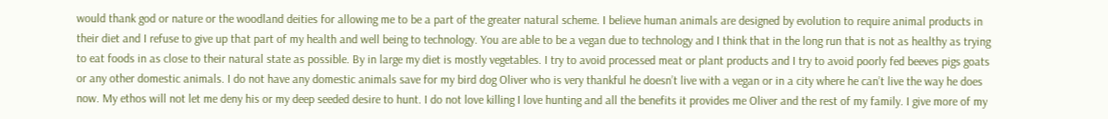would thank god or nature or the woodland deities for allowing me to be a part of the greater natural scheme. I believe human animals are designed by evolution to require animal products in their diet and I refuse to give up that part of my health and well being to technology. You are able to be a vegan due to technology and I think that in the long run that is not as healthy as trying to eat foods in as close to their natural state as possible. By in large my diet is mostly vegetables. I try to avoid processed meat or plant products and I try to avoid poorly fed beeves pigs goats or any other domestic animals. I do not have any domestic animals save for my bird dog Oliver who is very thankful he doesn’t live with a vegan or in a city where he can’t live the way he does now. My ethos will not let me deny his or my deep seeded desire to hunt. I do not love killing I love hunting and all the benefits it provides me Oliver and the rest of my family. I give more of my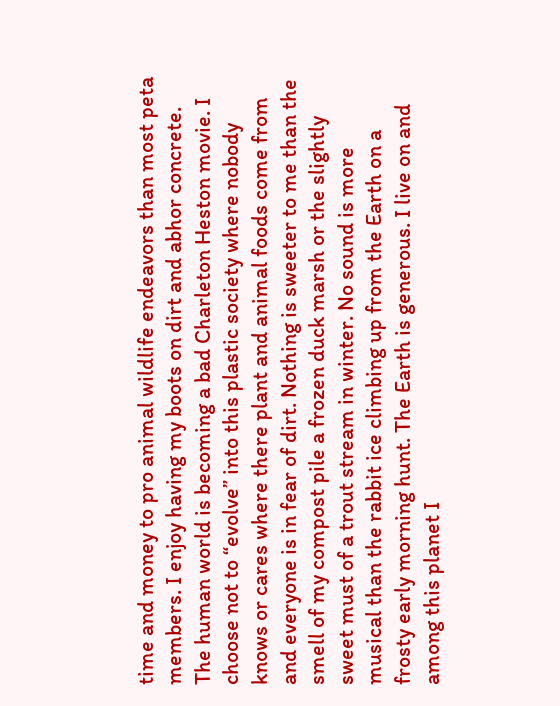time and money to pro animal wildlife endeavors than most peta members. I enjoy having my boots on dirt and abhor concrete. The human world is becoming a bad Charleton Heston movie. I choose not to “evolve” into this plastic society where nobody knows or cares where there plant and animal foods come from and everyone is in fear of dirt. Nothing is sweeter to me than the smell of my compost pile a frozen duck marsh or the slightly sweet must of a trout stream in winter. No sound is more musical than the rabbit ice climbing up from the Earth on a frosty early morning hunt. The Earth is generous. I live on and among this planet I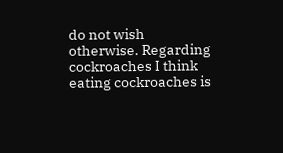do not wish otherwise. Regarding cockroaches I think eating cockroaches is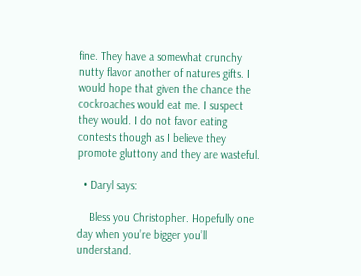fine. They have a somewhat crunchy nutty flavor another of natures gifts. I would hope that given the chance the cockroaches would eat me. I suspect they would. I do not favor eating contests though as I believe they promote gluttony and they are wasteful.

  • Daryl says:

    Bless you Christopher. Hopefully one day when you’re bigger you’ll understand.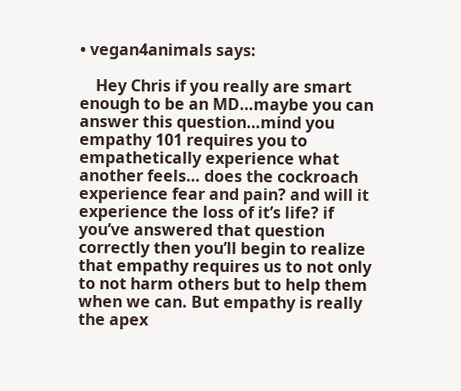• vegan4animals says:

    Hey Chris if you really are smart enough to be an MD…maybe you can answer this question…mind you empathy 101 requires you to empathetically experience what another feels… does the cockroach experience fear and pain? and will it experience the loss of it’s life? if you’ve answered that question correctly then you’ll begin to realize that empathy requires us to not only to not harm others but to help them when we can. But empathy is really the apex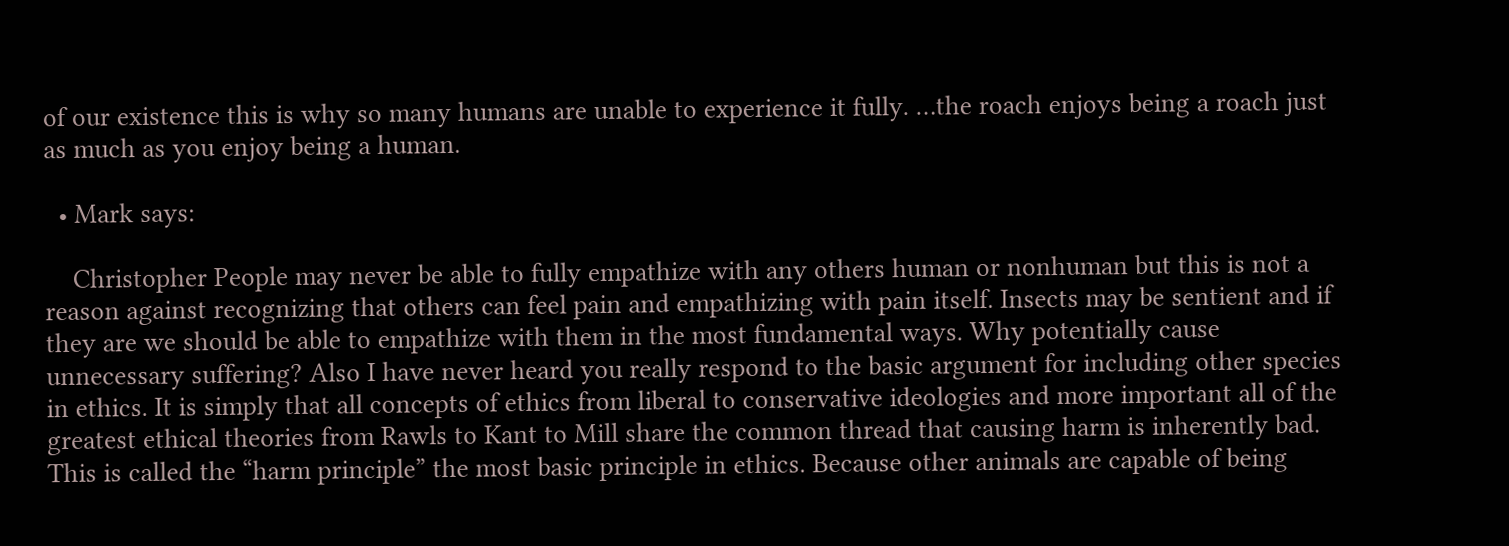of our existence this is why so many humans are unable to experience it fully. …the roach enjoys being a roach just as much as you enjoy being a human.

  • Mark says:

    Christopher People may never be able to fully empathize with any others human or nonhuman but this is not a reason against recognizing that others can feel pain and empathizing with pain itself. Insects may be sentient and if they are we should be able to empathize with them in the most fundamental ways. Why potentially cause unnecessary suffering? Also I have never heard you really respond to the basic argument for including other species in ethics. It is simply that all concepts of ethics from liberal to conservative ideologies and more important all of the greatest ethical theories from Rawls to Kant to Mill share the common thread that causing harm is inherently bad. This is called the “harm principle” the most basic principle in ethics. Because other animals are capable of being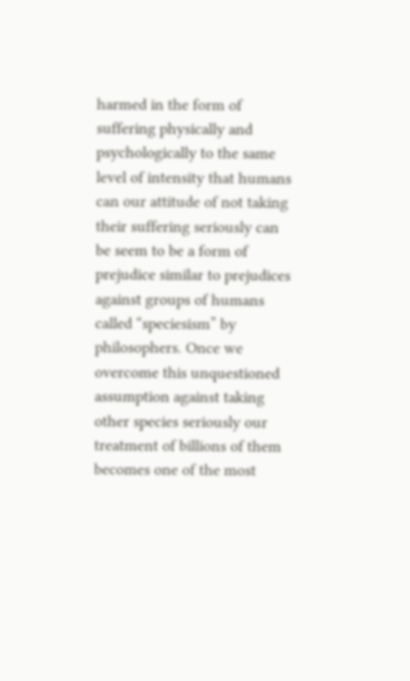harmed in the form of suffering physically and psychologically to the same level of intensity that humans can our attitude of not taking their suffering seriously can be seem to be a form of prejudice similar to prejudices against groups of humans called “speciesism” by philosophers. Once we overcome this unquestioned assumption against taking other species seriously our treatment of billions of them becomes one of the most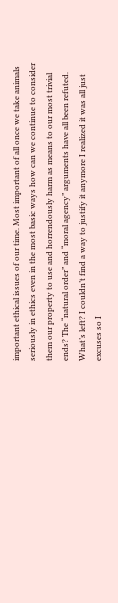important ethical issues of our time. Most important of all once we take animals seriously in ethics even in the most basic ways how can we continue to consider them our property to use and horrendously harm as means to our most trivial ends? The “natural order” and “moral agency” arguments have all been refuted. What’s left? I couldn’t find a way to justify it anymore I realized it was all just excuses so I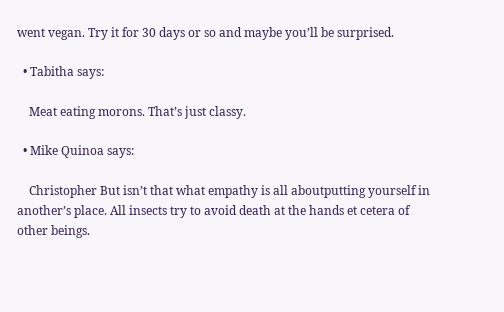went vegan. Try it for 30 days or so and maybe you’ll be surprised.

  • Tabitha says:

    Meat eating morons. That’s just classy.

  • Mike Quinoa says:

    Christopher But isn’t that what empathy is all aboutputting yourself in another’s place. All insects try to avoid death at the hands et cetera of other beings.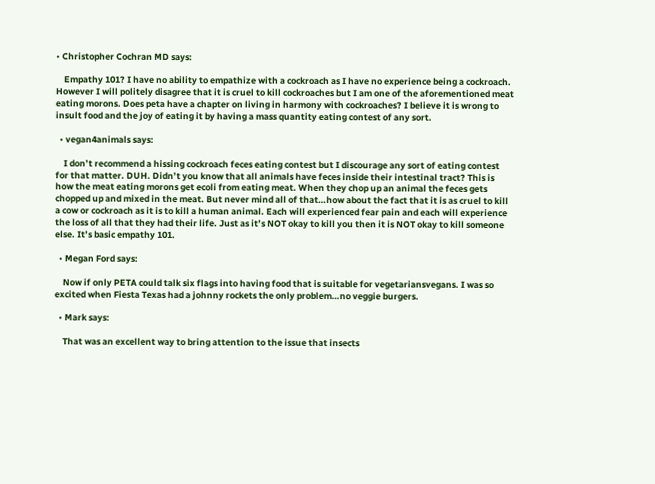• Christopher Cochran MD says:

    Empathy 101? I have no ability to empathize with a cockroach as I have no experience being a cockroach. However I will politely disagree that it is cruel to kill cockroaches but I am one of the aforementioned meat eating morons. Does peta have a chapter on living in harmony with cockroaches? I believe it is wrong to insult food and the joy of eating it by having a mass quantity eating contest of any sort.

  • vegan4animals says:

    I don’t recommend a hissing cockroach feces eating contest but I discourage any sort of eating contest for that matter. DUH. Didn’t you know that all animals have feces inside their intestinal tract? This is how the meat eating morons get ecoli from eating meat. When they chop up an animal the feces gets chopped up and mixed in the meat. But never mind all of that…how about the fact that it is as cruel to kill a cow or cockroach as it is to kill a human animal. Each will experienced fear pain and each will experience the loss of all that they had their life. Just as it’s NOT okay to kill you then it is NOT okay to kill someone else. It’s basic empathy 101.

  • Megan Ford says:

    Now if only PETA could talk six flags into having food that is suitable for vegetariansvegans. I was so excited when Fiesta Texas had a johnny rockets the only problem…no veggie burgers.

  • Mark says:

    That was an excellent way to bring attention to the issue that insects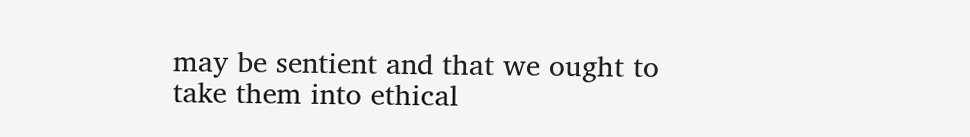may be sentient and that we ought to take them into ethical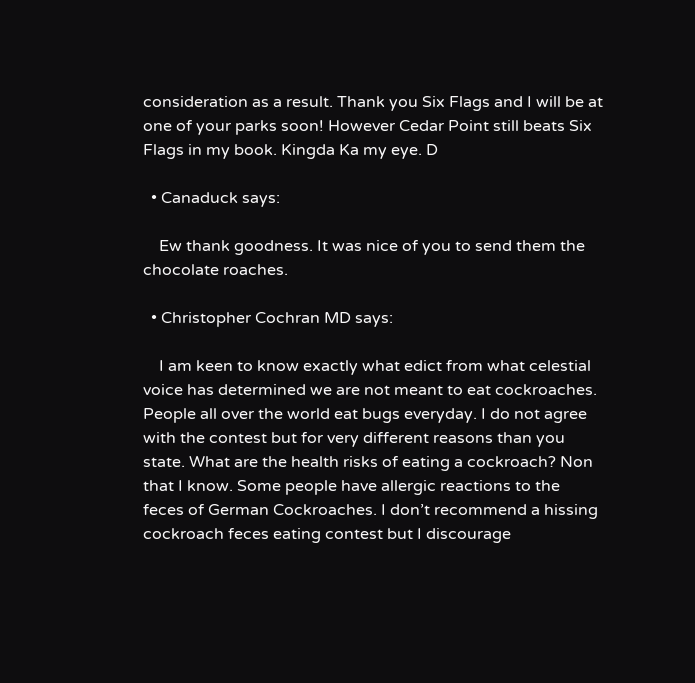consideration as a result. Thank you Six Flags and I will be at one of your parks soon! However Cedar Point still beats Six Flags in my book. Kingda Ka my eye. D

  • Canaduck says:

    Ew thank goodness. It was nice of you to send them the chocolate roaches.

  • Christopher Cochran MD says:

    I am keen to know exactly what edict from what celestial voice has determined we are not meant to eat cockroaches. People all over the world eat bugs everyday. I do not agree with the contest but for very different reasons than you state. What are the health risks of eating a cockroach? Non that I know. Some people have allergic reactions to the feces of German Cockroaches. I don’t recommend a hissing cockroach feces eating contest but I discourage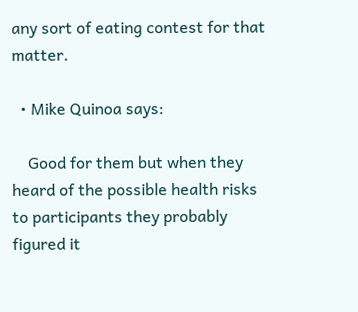any sort of eating contest for that matter.

  • Mike Quinoa says:

    Good for them but when they heard of the possible health risks to participants they probably figured it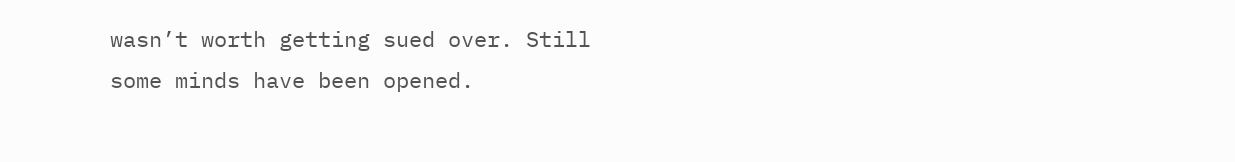wasn’t worth getting sued over. Still some minds have been opened.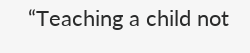“Teaching a child not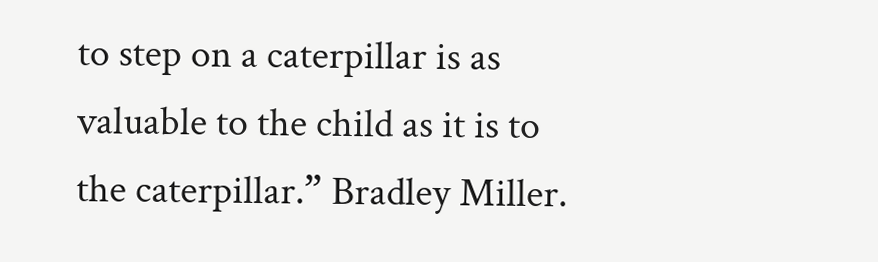to step on a caterpillar is as valuable to the child as it is to the caterpillar.” Bradley Miller.